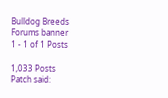Bulldog Breeds Forums banner
1 - 1 of 1 Posts

1,033 Posts
Patch said: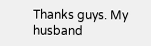Thanks guys. My husband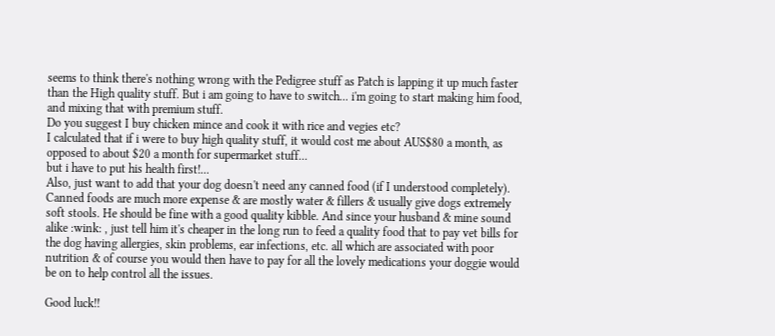seems to think there's nothing wrong with the Pedigree stuff as Patch is lapping it up much faster than the High quality stuff. But i am going to have to switch... i'm going to start making him food, and mixing that with premium stuff.
Do you suggest I buy chicken mince and cook it with rice and vegies etc?
I calculated that if i were to buy high quality stuff, it would cost me about AUS$80 a month, as opposed to about $20 a month for supermarket stuff...
but i have to put his health first!...
Also, just want to add that your dog doesn't need any canned food (if I understood completely). Canned foods are much more expense & are mostly water & fillers & usually give dogs extremely soft stools. He should be fine with a good quality kibble. And since your husband & mine sound alike :wink: , just tell him it's cheaper in the long run to feed a quality food that to pay vet bills for the dog having allergies, skin problems, ear infections, etc. all which are associated with poor nutrition & of course you would then have to pay for all the lovely medications your doggie would be on to help control all the issues.

Good luck!!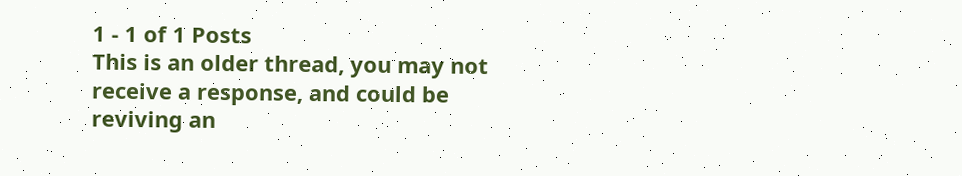1 - 1 of 1 Posts
This is an older thread, you may not receive a response, and could be reviving an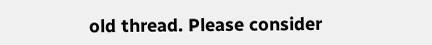old thread. Please consider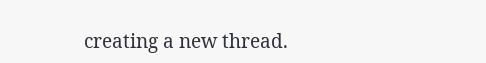creating a new thread.